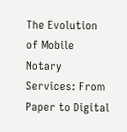The Evolution of Mobile Notary Services: From Paper to Digital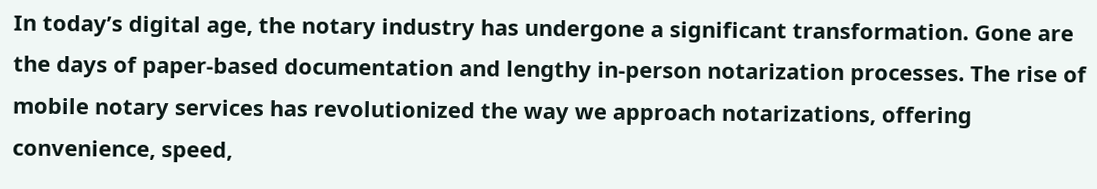In today’s digital age, the notary industry has undergone a significant transformation. Gone are the days of paper-based documentation and lengthy in-person notarization processes. The rise of mobile notary services has revolutionized the way we approach notarizations, offering convenience, speed,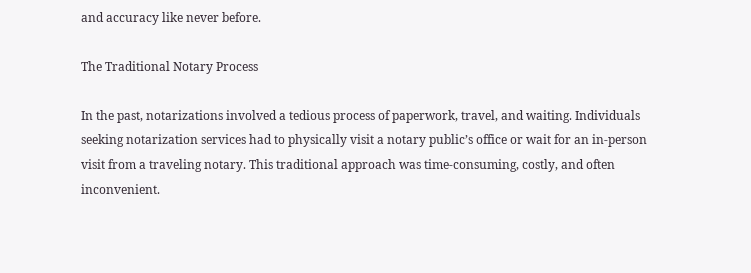and accuracy like never before.

The Traditional Notary Process

In the past, notarizations involved a tedious process of paperwork, travel, and waiting. Individuals seeking notarization services had to physically visit a notary public’s office or wait for an in-person visit from a traveling notary. This traditional approach was time-consuming, costly, and often inconvenient.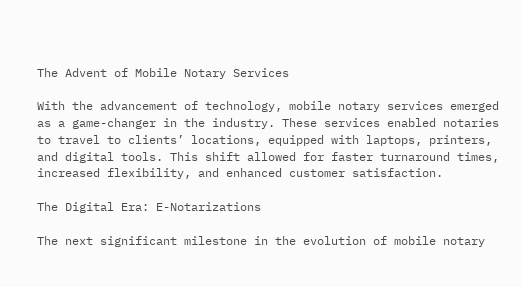The Advent of Mobile Notary Services

With the advancement of technology, mobile notary services emerged as a game-changer in the industry. These services enabled notaries to travel to clients’ locations, equipped with laptops, printers, and digital tools. This shift allowed for faster turnaround times, increased flexibility, and enhanced customer satisfaction.

The Digital Era: E-Notarizations

The next significant milestone in the evolution of mobile notary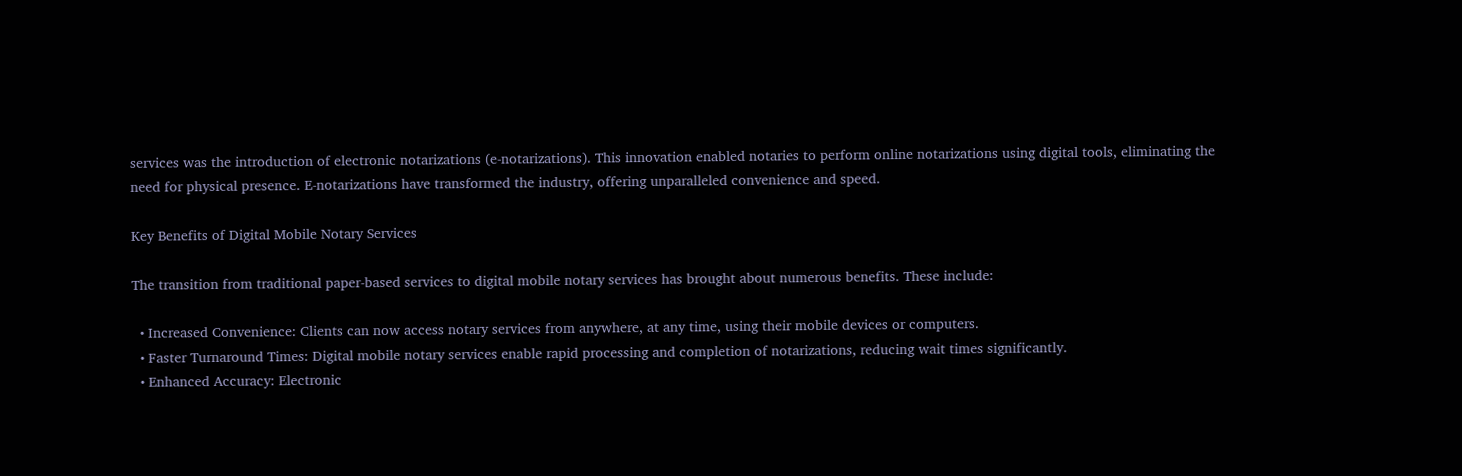services was the introduction of electronic notarizations (e-notarizations). This innovation enabled notaries to perform online notarizations using digital tools, eliminating the need for physical presence. E-notarizations have transformed the industry, offering unparalleled convenience and speed.

Key Benefits of Digital Mobile Notary Services

The transition from traditional paper-based services to digital mobile notary services has brought about numerous benefits. These include:

  • Increased Convenience: Clients can now access notary services from anywhere, at any time, using their mobile devices or computers.
  • Faster Turnaround Times: Digital mobile notary services enable rapid processing and completion of notarizations, reducing wait times significantly.
  • Enhanced Accuracy: Electronic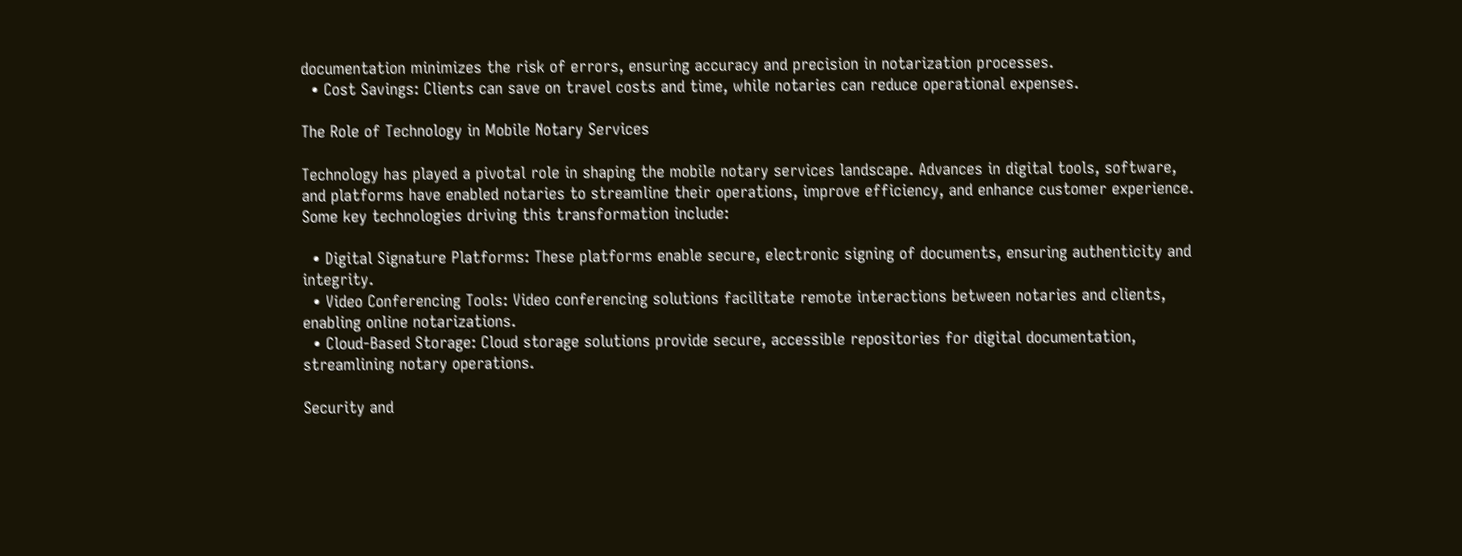documentation minimizes the risk of errors, ensuring accuracy and precision in notarization processes.
  • Cost Savings: Clients can save on travel costs and time, while notaries can reduce operational expenses.

The Role of Technology in Mobile Notary Services

Technology has played a pivotal role in shaping the mobile notary services landscape. Advances in digital tools, software, and platforms have enabled notaries to streamline their operations, improve efficiency, and enhance customer experience. Some key technologies driving this transformation include:

  • Digital Signature Platforms: These platforms enable secure, electronic signing of documents, ensuring authenticity and integrity.
  • Video Conferencing Tools: Video conferencing solutions facilitate remote interactions between notaries and clients, enabling online notarizations.
  • Cloud-Based Storage: Cloud storage solutions provide secure, accessible repositories for digital documentation, streamlining notary operations.

Security and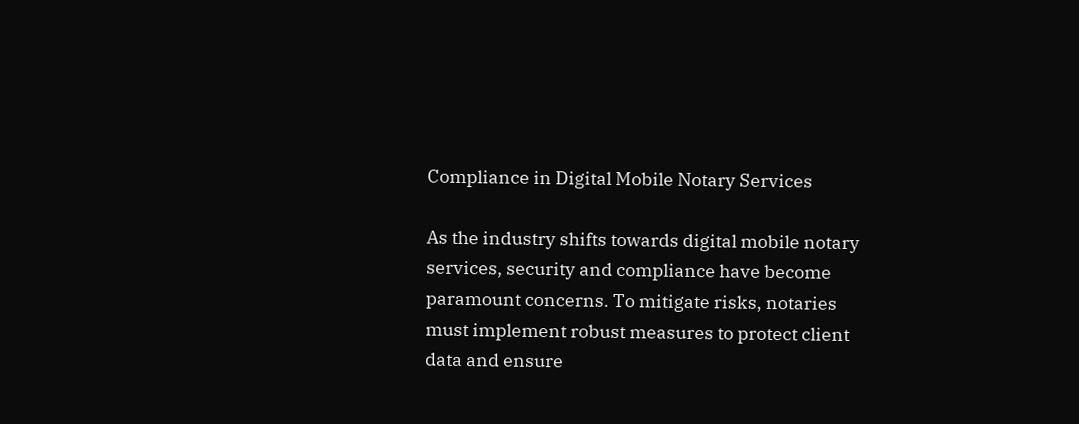Compliance in Digital Mobile Notary Services

As the industry shifts towards digital mobile notary services, security and compliance have become paramount concerns. To mitigate risks, notaries must implement robust measures to protect client data and ensure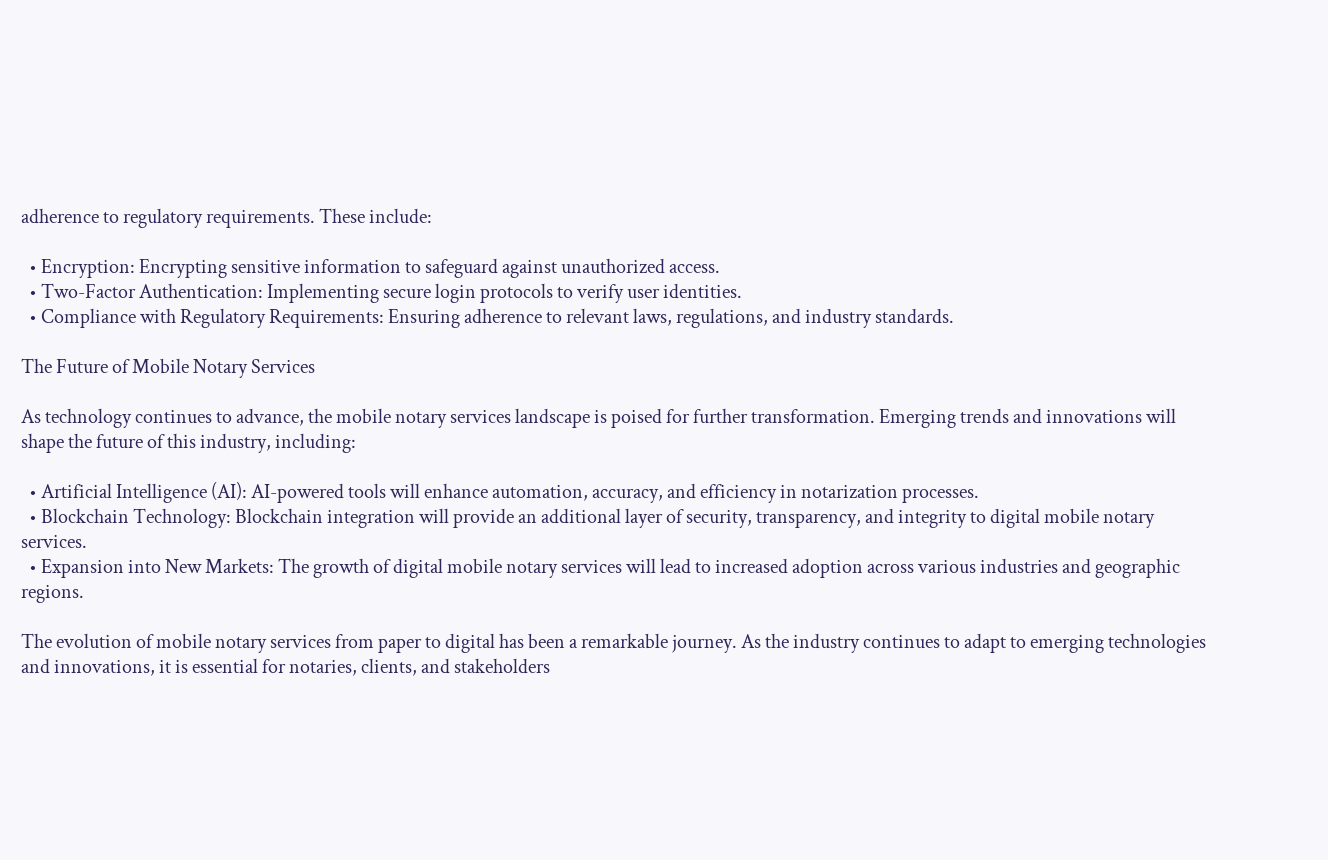adherence to regulatory requirements. These include:

  • Encryption: Encrypting sensitive information to safeguard against unauthorized access.
  • Two-Factor Authentication: Implementing secure login protocols to verify user identities.
  • Compliance with Regulatory Requirements: Ensuring adherence to relevant laws, regulations, and industry standards.

The Future of Mobile Notary Services

As technology continues to advance, the mobile notary services landscape is poised for further transformation. Emerging trends and innovations will shape the future of this industry, including:

  • Artificial Intelligence (AI): AI-powered tools will enhance automation, accuracy, and efficiency in notarization processes.
  • Blockchain Technology: Blockchain integration will provide an additional layer of security, transparency, and integrity to digital mobile notary services.
  • Expansion into New Markets: The growth of digital mobile notary services will lead to increased adoption across various industries and geographic regions.

The evolution of mobile notary services from paper to digital has been a remarkable journey. As the industry continues to adapt to emerging technologies and innovations, it is essential for notaries, clients, and stakeholders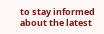to stay informed about the latest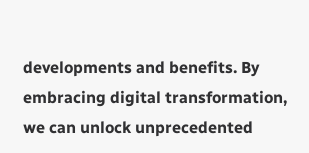developments and benefits. By embracing digital transformation, we can unlock unprecedented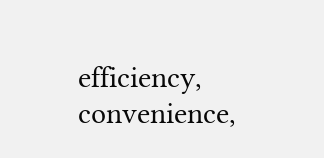efficiency, convenience,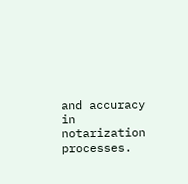and accuracy in notarization processes.